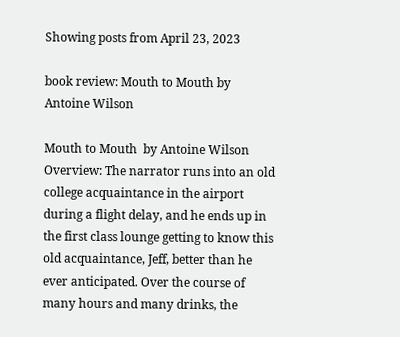Showing posts from April 23, 2023

book review: Mouth to Mouth by Antoine Wilson

Mouth to Mouth  by Antoine Wilson Overview: The narrator runs into an old college acquaintance in the airport during a flight delay, and he ends up in the first class lounge getting to know this old acquaintance, Jeff, better than he ever anticipated. Over the course of many hours and many drinks, the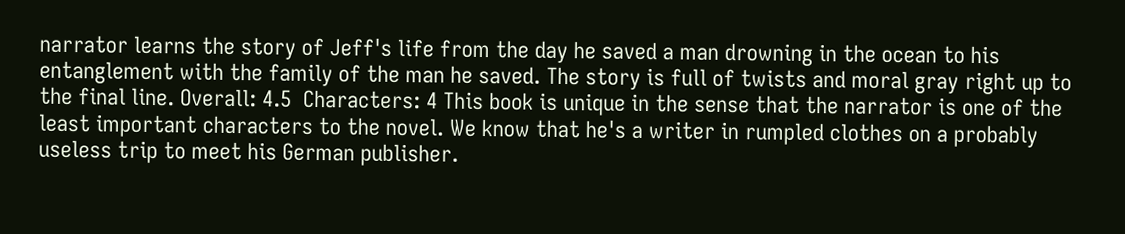narrator learns the story of Jeff's life from the day he saved a man drowning in the ocean to his entanglement with the family of the man he saved. The story is full of twists and moral gray right up to the final line. Overall: 4.5  Characters: 4 This book is unique in the sense that the narrator is one of the least important characters to the novel. We know that he's a writer in rumpled clothes on a probably useless trip to meet his German publisher.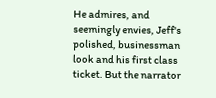He admires, and seemingly envies, Jeff's polished, businessman look and his first class ticket. But the narrator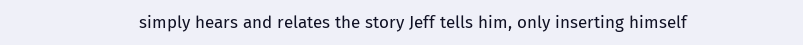simply hears and relates the story Jeff tells him, only inserting himself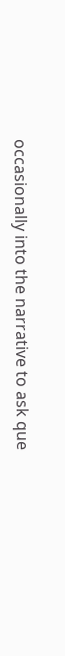occasionally into the narrative to ask que